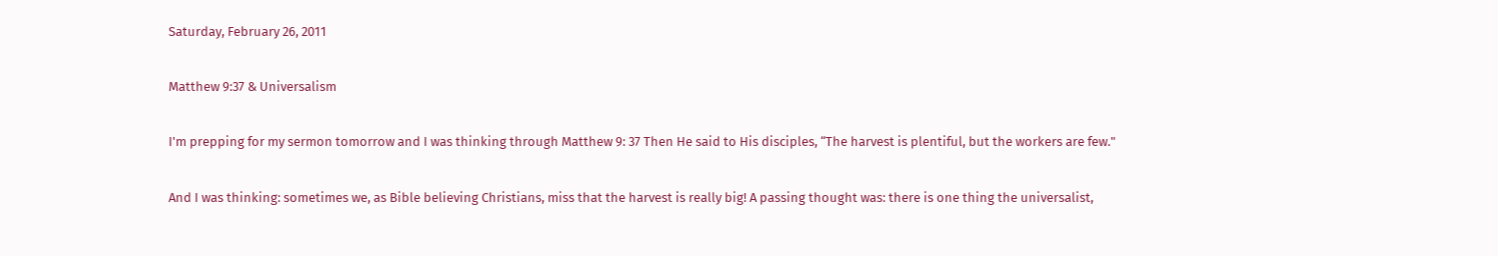Saturday, February 26, 2011

Matthew 9:37 & Universalism

I'm prepping for my sermon tomorrow and I was thinking through Matthew 9: 37 Then He said to His disciples, “The harvest is plentiful, but the workers are few."

And I was thinking: sometimes we, as Bible believing Christians, miss that the harvest is really big! A passing thought was: there is one thing the universalist,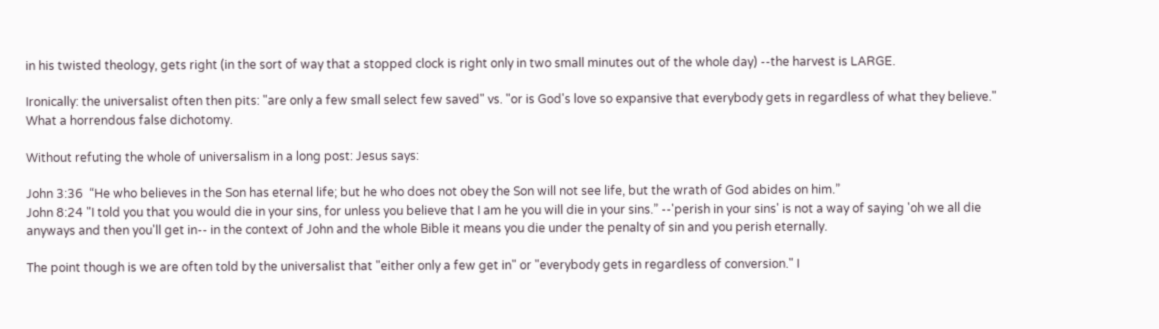in his twisted theology, gets right (in the sort of way that a stopped clock is right only in two small minutes out of the whole day) --the harvest is LARGE.

Ironically: the universalist often then pits: "are only a few small select few saved" vs. "or is God's love so expansive that everybody gets in regardless of what they believe." What a horrendous false dichotomy.

Without refuting the whole of universalism in a long post: Jesus says:

John 3:36  “He who believes in the Son has eternal life; but he who does not obey the Son will not see life, but the wrath of God abides on him.”
John 8:24 "I told you that you would die in your sins, for unless you believe that I am he you will die in your sins.” --'perish in your sins' is not a way of saying 'oh we all die anyways and then you'll get in-- in the context of John and the whole Bible it means you die under the penalty of sin and you perish eternally.

The point though is we are often told by the universalist that "either only a few get in" or "everybody gets in regardless of conversion." I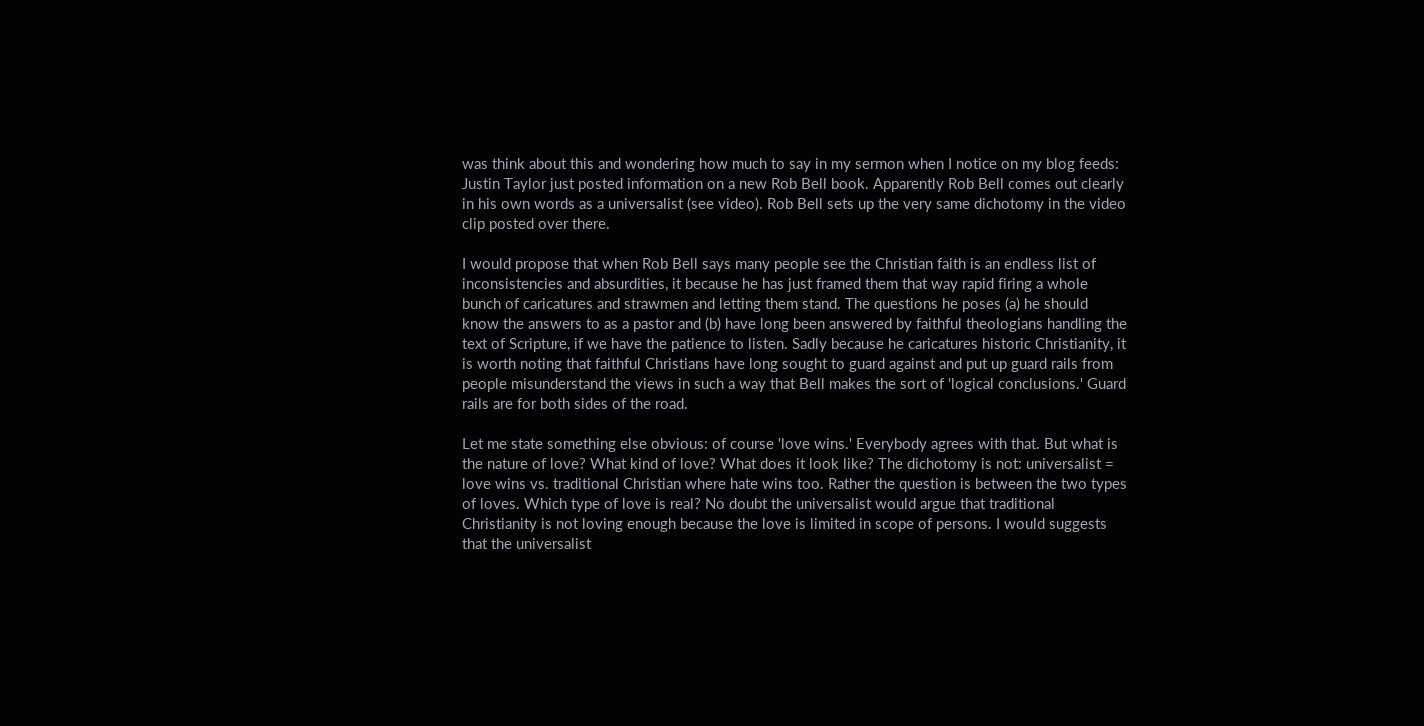was think about this and wondering how much to say in my sermon when I notice on my blog feeds: Justin Taylor just posted information on a new Rob Bell book. Apparently Rob Bell comes out clearly in his own words as a universalist (see video). Rob Bell sets up the very same dichotomy in the video clip posted over there.

I would propose that when Rob Bell says many people see the Christian faith is an endless list of inconsistencies and absurdities, it because he has just framed them that way rapid firing a whole bunch of caricatures and strawmen and letting them stand. The questions he poses (a) he should know the answers to as a pastor and (b) have long been answered by faithful theologians handling the text of Scripture, if we have the patience to listen. Sadly because he caricatures historic Christianity, it is worth noting that faithful Christians have long sought to guard against and put up guard rails from people misunderstand the views in such a way that Bell makes the sort of 'logical conclusions.' Guard rails are for both sides of the road.

Let me state something else obvious: of course 'love wins.' Everybody agrees with that. But what is the nature of love? What kind of love? What does it look like? The dichotomy is not: universalist = love wins vs. traditional Christian where hate wins too. Rather the question is between the two types of loves. Which type of love is real? No doubt the universalist would argue that traditional Christianity is not loving enough because the love is limited in scope of persons. I would suggests that the universalist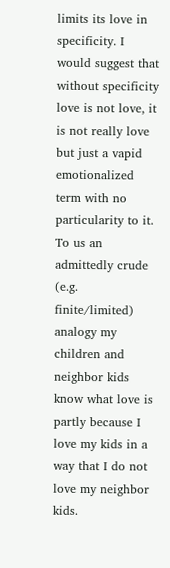limits its love in specificity. I would suggest that without specificity love is not love, it is not really love but just a vapid emotionalized term with no particularity to it. To us an admittedly crude (e.g. finite/limited) analogy my children and neighbor kids know what love is partly because I love my kids in a way that I do not love my neighbor kids.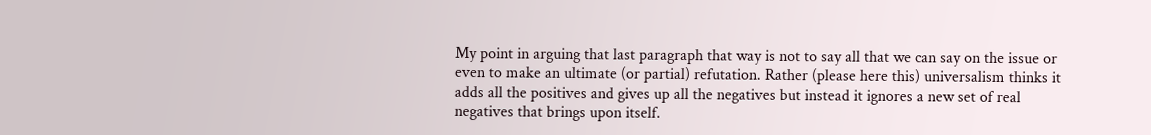My point in arguing that last paragraph that way is not to say all that we can say on the issue or even to make an ultimate (or partial) refutation. Rather (please here this) universalism thinks it adds all the positives and gives up all the negatives but instead it ignores a new set of real negatives that brings upon itself.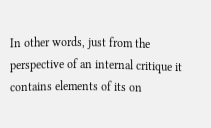In other words, just from the perspective of an internal critique it contains elements of its on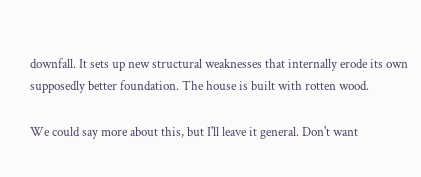downfall. It sets up new structural weaknesses that internally erode its own supposedly better foundation. The house is built with rotten wood.

We could say more about this, but I'll leave it general. Don't want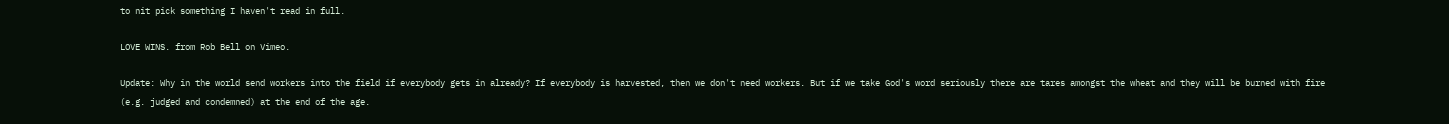to nit pick something I haven't read in full.

LOVE WINS. from Rob Bell on Vimeo.

Update: Why in the world send workers into the field if everybody gets in already? If everybody is harvested, then we don't need workers. But if we take God's word seriously there are tares amongst the wheat and they will be burned with fire (e.g. judged and condemned) at the end of the age.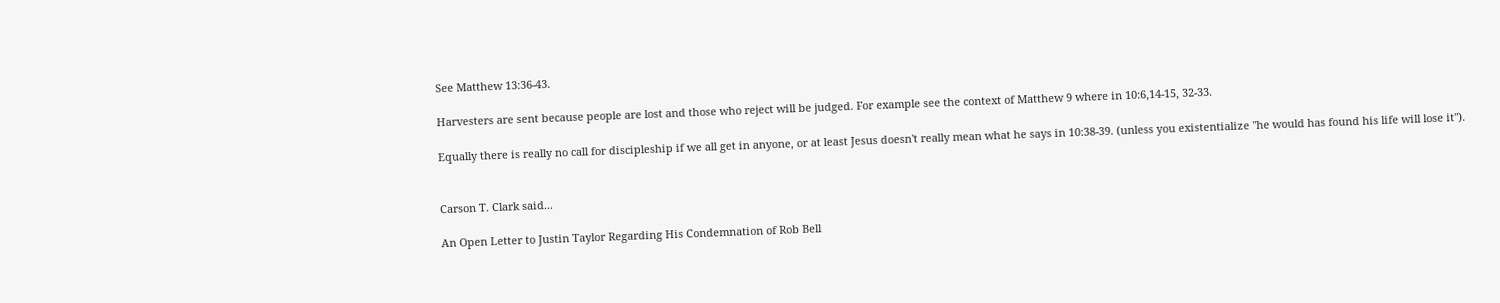See Matthew 13:36-43.

Harvesters are sent because people are lost and those who reject will be judged. For example see the context of Matthew 9 where in 10:6,14-15, 32-33.

Equally there is really no call for discipleship if we all get in anyone, or at least Jesus doesn't really mean what he says in 10:38-39. (unless you existentialize "he would has found his life will lose it").


Carson T. Clark said...

An Open Letter to Justin Taylor Regarding His Condemnation of Rob Bell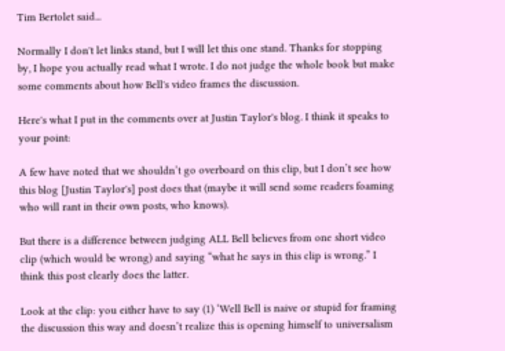Tim Bertolet said...

Normally I don't let links stand, but I will let this one stand. Thanks for stopping by, I hope you actually read what I wrote. I do not judge the whole book but make some comments about how Bell's video frames the discussion.

Here's what I put in the comments over at Justin Taylor's blog. I think it speaks to your point:

A few have noted that we shouldn’t go overboard on this clip, but I don’t see how this blog [Justin Taylor's] post does that (maybe it will send some readers foaming who will rant in their own posts, who knows).

But there is a difference between judging ALL Bell believes from one short video clip (which would be wrong) and saying “what he says in this clip is wrong.” I think this post clearly does the latter.

Look at the clip: you either have to say (1) ‘Well Bell is naive or stupid for framing the discussion this way and doesn’t realize this is opening himself to universalism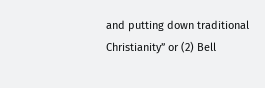and putting down traditional Christianity” or (2) Bell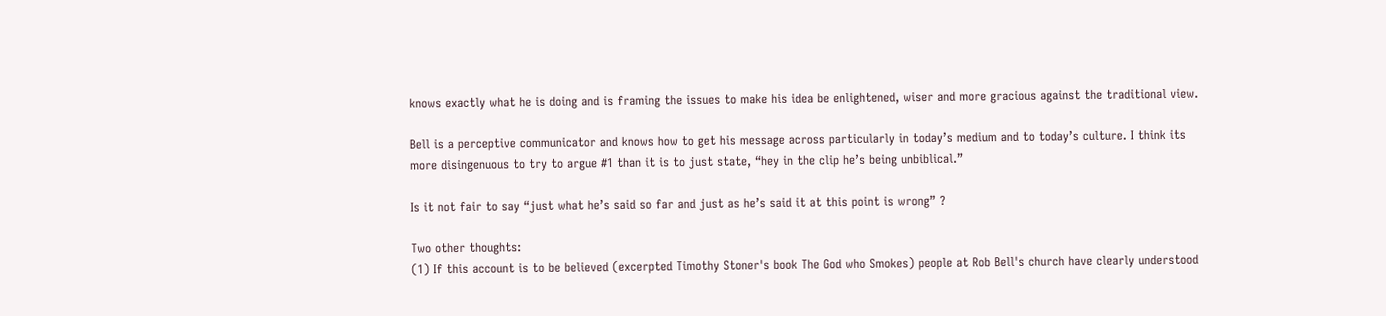knows exactly what he is doing and is framing the issues to make his idea be enlightened, wiser and more gracious against the traditional view.

Bell is a perceptive communicator and knows how to get his message across particularly in today’s medium and to today’s culture. I think its more disingenuous to try to argue #1 than it is to just state, “hey in the clip he’s being unbiblical.”

Is it not fair to say “just what he’s said so far and just as he’s said it at this point is wrong” ?

Two other thoughts:
(1) If this account is to be believed (excerpted Timothy Stoner's book The God who Smokes) people at Rob Bell's church have clearly understood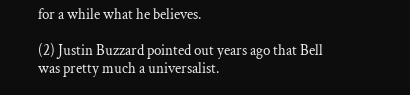for a while what he believes.

(2) Justin Buzzard pointed out years ago that Bell was pretty much a universalist.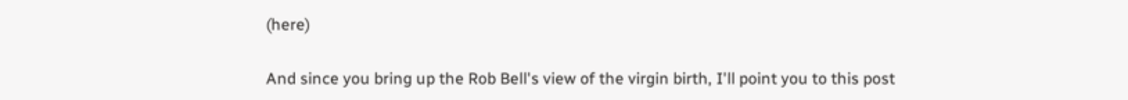(here)

And since you bring up the Rob Bell's view of the virgin birth, I'll point you to this post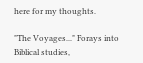here for my thoughts.

"The Voyages..." Forays into Biblical studies,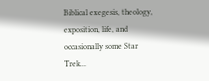Biblical exegesis, theology, exposition, life, and occasionally some Star Trek...